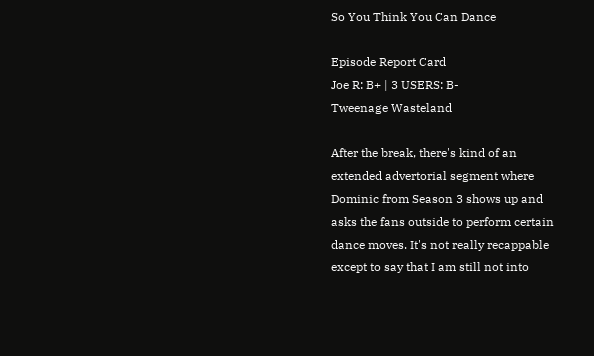So You Think You Can Dance

Episode Report Card
Joe R: B+ | 3 USERS: B-
Tweenage Wasteland

After the break, there's kind of an extended advertorial segment where Dominic from Season 3 shows up and asks the fans outside to perform certain dance moves. It's not really recappable except to say that I am still not into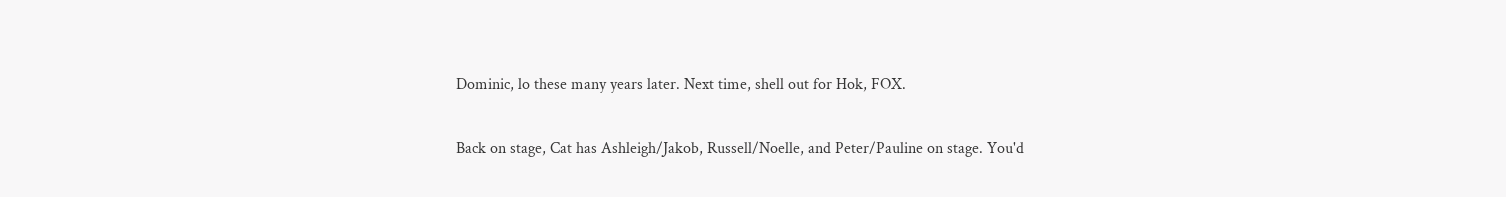Dominic, lo these many years later. Next time, shell out for Hok, FOX.

Back on stage, Cat has Ashleigh/Jakob, Russell/Noelle, and Peter/Pauline on stage. You'd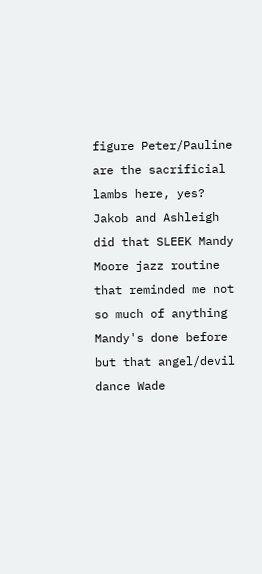figure Peter/Pauline are the sacrificial lambs here, yes? Jakob and Ashleigh did that SLEEK Mandy Moore jazz routine that reminded me not so much of anything Mandy's done before but that angel/devil dance Wade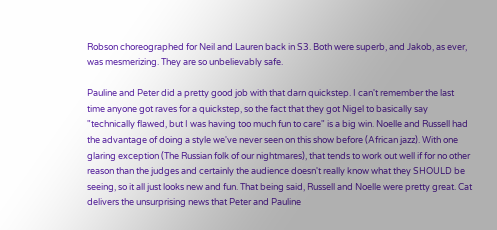Robson choreographed for Neil and Lauren back in S3. Both were superb, and Jakob, as ever, was mesmerizing. They are so unbelievably safe.

Pauline and Peter did a pretty good job with that darn quickstep. I can't remember the last time anyone got raves for a quickstep, so the fact that they got Nigel to basically say "technically flawed, but I was having too much fun to care" is a big win. Noelle and Russell had the advantage of doing a style we've never seen on this show before (African jazz). With one glaring exception (The Russian folk of our nightmares), that tends to work out well if for no other reason than the judges and certainly the audience doesn't really know what they SHOULD be seeing, so it all just looks new and fun. That being said, Russell and Noelle were pretty great. Cat delivers the unsurprising news that Peter and Pauline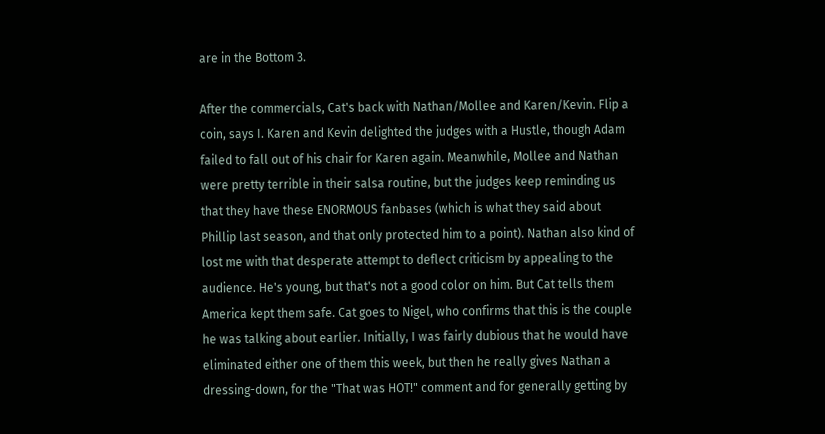are in the Bottom 3.

After the commercials, Cat's back with Nathan/Mollee and Karen/Kevin. Flip a coin, says I. Karen and Kevin delighted the judges with a Hustle, though Adam failed to fall out of his chair for Karen again. Meanwhile, Mollee and Nathan were pretty terrible in their salsa routine, but the judges keep reminding us that they have these ENORMOUS fanbases (which is what they said about Phillip last season, and that only protected him to a point). Nathan also kind of lost me with that desperate attempt to deflect criticism by appealing to the audience. He's young, but that's not a good color on him. But Cat tells them America kept them safe. Cat goes to Nigel, who confirms that this is the couple he was talking about earlier. Initially, I was fairly dubious that he would have eliminated either one of them this week, but then he really gives Nathan a dressing-down, for the "That was HOT!" comment and for generally getting by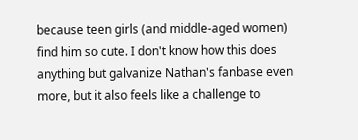because teen girls (and middle-aged women) find him so cute. I don't know how this does anything but galvanize Nathan's fanbase even more, but it also feels like a challenge to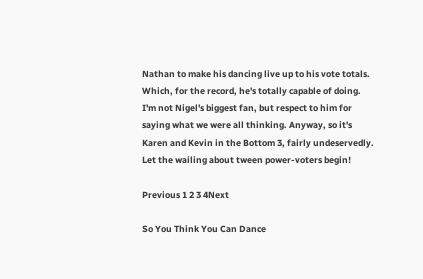Nathan to make his dancing live up to his vote totals. Which, for the record, he's totally capable of doing. I'm not Nigel's biggest fan, but respect to him for saying what we were all thinking. Anyway, so it's Karen and Kevin in the Bottom 3, fairly undeservedly. Let the wailing about tween power-voters begin!

Previous 1 2 3 4Next

So You Think You Can Dance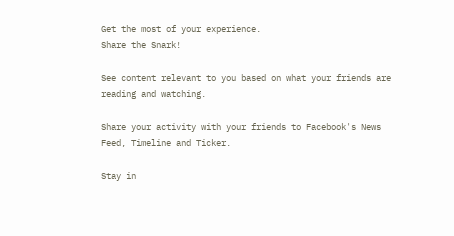Get the most of your experience.
Share the Snark!

See content relevant to you based on what your friends are reading and watching.

Share your activity with your friends to Facebook's News Feed, Timeline and Ticker.

Stay in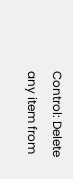Control: Delete any item from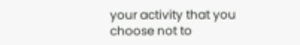your activity that you choose not to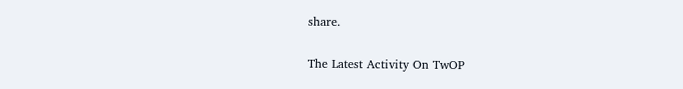share.

The Latest Activity On TwOP